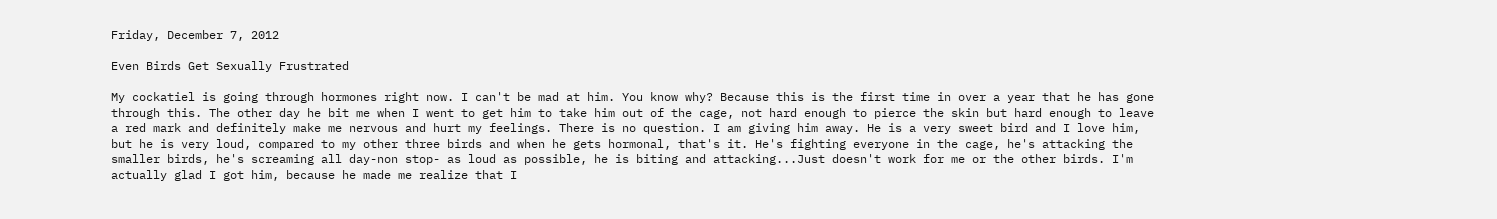Friday, December 7, 2012

Even Birds Get Sexually Frustrated

My cockatiel is going through hormones right now. I can't be mad at him. You know why? Because this is the first time in over a year that he has gone through this. The other day he bit me when I went to get him to take him out of the cage, not hard enough to pierce the skin but hard enough to leave a red mark and definitely make me nervous and hurt my feelings. There is no question. I am giving him away. He is a very sweet bird and I love him, but he is very loud, compared to my other three birds and when he gets hormonal, that's it. He's fighting everyone in the cage, he's attacking the smaller birds, he's screaming all day-non stop- as loud as possible, he is biting and attacking...Just doesn't work for me or the other birds. I'm actually glad I got him, because he made me realize that I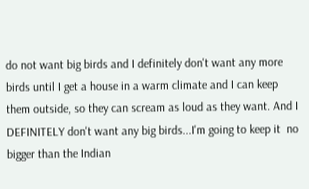do not want big birds and I definitely don't want any more birds until I get a house in a warm climate and I can keep them outside, so they can scream as loud as they want. And I DEFINITELY don't want any big birds...I'm going to keep it  no bigger than the Indian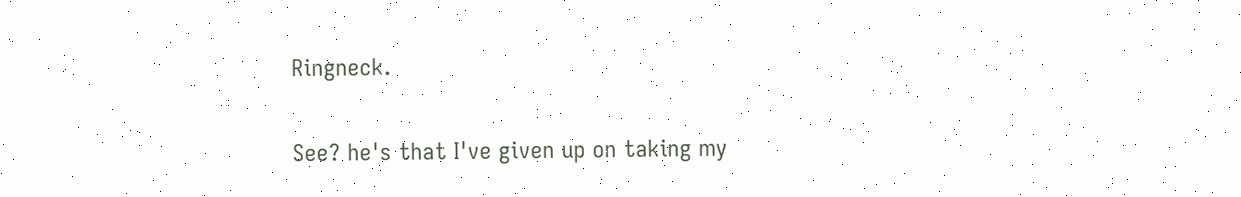Ringneck.


See? he's that I've given up on taking my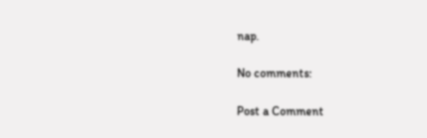nap.

No comments:

Post a Comment